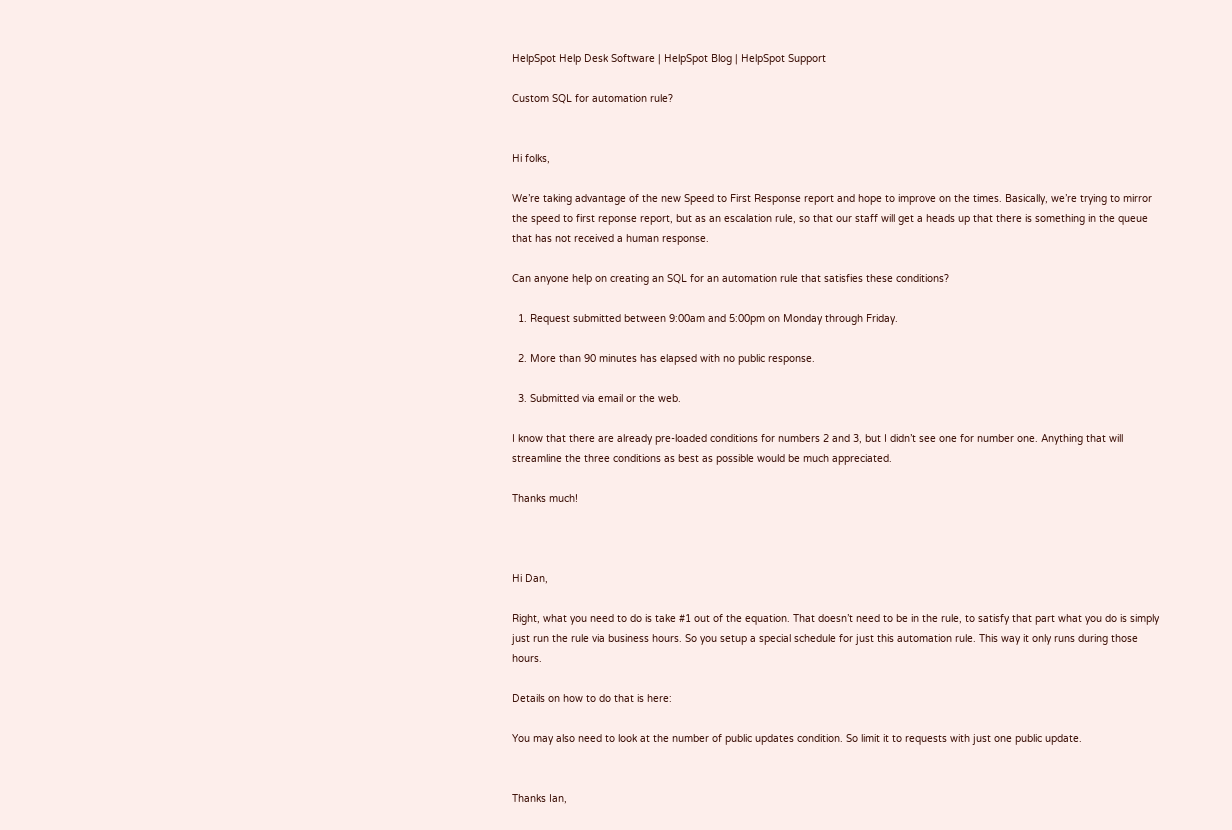HelpSpot Help Desk Software | HelpSpot Blog | HelpSpot Support

Custom SQL for automation rule?


Hi folks,

We’re taking advantage of the new Speed to First Response report and hope to improve on the times. Basically, we’re trying to mirror the speed to first reponse report, but as an escalation rule, so that our staff will get a heads up that there is something in the queue that has not received a human response.

Can anyone help on creating an SQL for an automation rule that satisfies these conditions?

  1. Request submitted between 9:00am and 5:00pm on Monday through Friday.

  2. More than 90 minutes has elapsed with no public response.

  3. Submitted via email or the web.

I know that there are already pre-loaded conditions for numbers 2 and 3, but I didn’t see one for number one. Anything that will streamline the three conditions as best as possible would be much appreciated.

Thanks much!



Hi Dan,

Right, what you need to do is take #1 out of the equation. That doesn’t need to be in the rule, to satisfy that part what you do is simply just run the rule via business hours. So you setup a special schedule for just this automation rule. This way it only runs during those hours.

Details on how to do that is here:

You may also need to look at the number of public updates condition. So limit it to requests with just one public update.


Thanks Ian,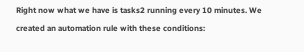Right now what we have is tasks2 running every 10 minutes. We created an automation rule with these conditions: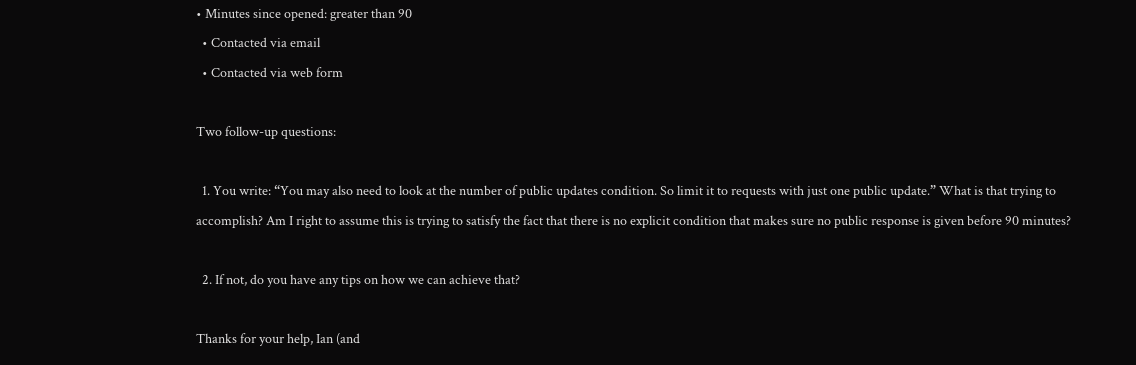• Minutes since opened: greater than 90
  • Contacted via email
  • Contacted via web form

Two follow-up questions:

  1. You write: “You may also need to look at the number of public updates condition. So limit it to requests with just one public update.” What is that trying to accomplish? Am I right to assume this is trying to satisfy the fact that there is no explicit condition that makes sure no public response is given before 90 minutes?

  2. If not, do you have any tips on how we can achieve that?

Thanks for your help, Ian (and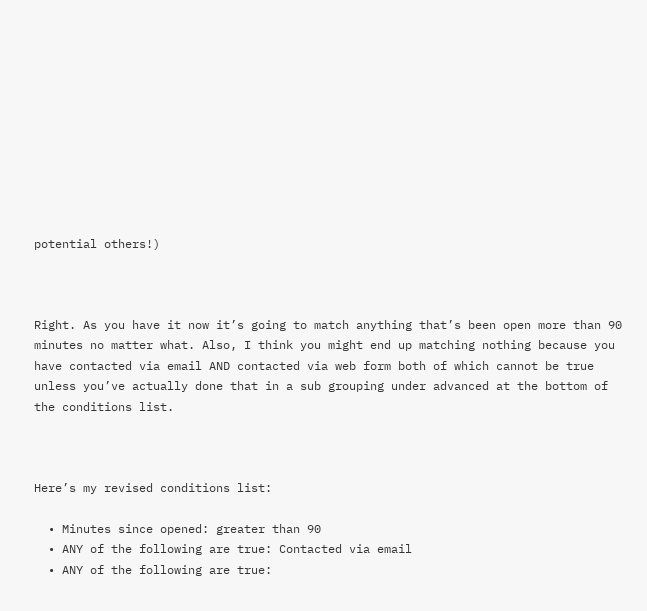potential others!)



Right. As you have it now it’s going to match anything that’s been open more than 90 minutes no matter what. Also, I think you might end up matching nothing because you have contacted via email AND contacted via web form both of which cannot be true unless you’ve actually done that in a sub grouping under advanced at the bottom of the conditions list.



Here’s my revised conditions list:

  • Minutes since opened: greater than 90
  • ANY of the following are true: Contacted via email
  • ANY of the following are true: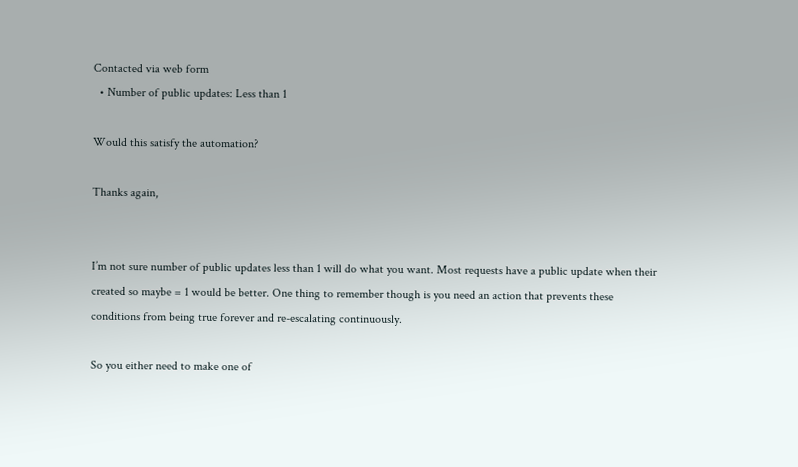Contacted via web form
  • Number of public updates: Less than 1

Would this satisfy the automation?

Thanks again,


I’m not sure number of public updates less than 1 will do what you want. Most requests have a public update when their created so maybe = 1 would be better. One thing to remember though is you need an action that prevents these conditions from being true forever and re-escalating continuously.

So you either need to make one of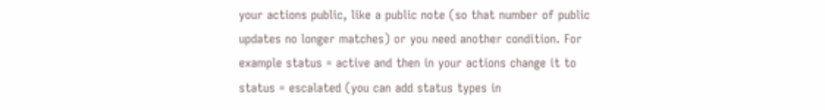your actions public, like a public note (so that number of public updates no longer matches) or you need another condition. For example status = active and then in your actions change it to status = escalated (you can add status types in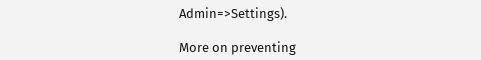Admin=>Settings).

More on preventing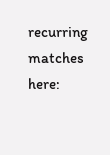recurring matches here: